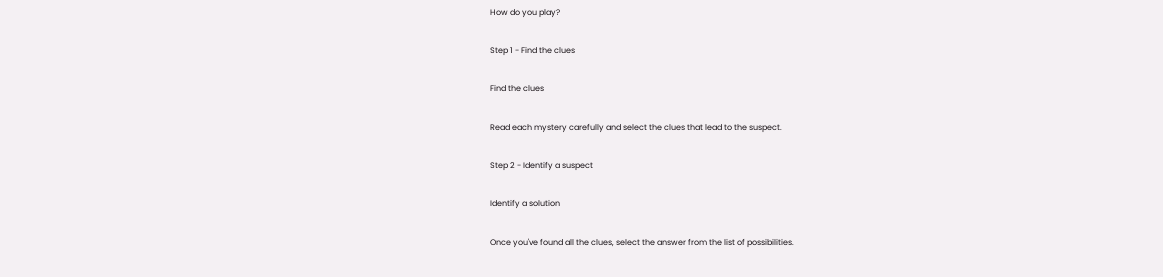How do you play?

Step 1 - Find the clues

Find the clues

Read each mystery carefully and select the clues that lead to the suspect.

Step 2 - Identify a suspect

Identify a solution

Once you've found all the clues, select the answer from the list of possibilities.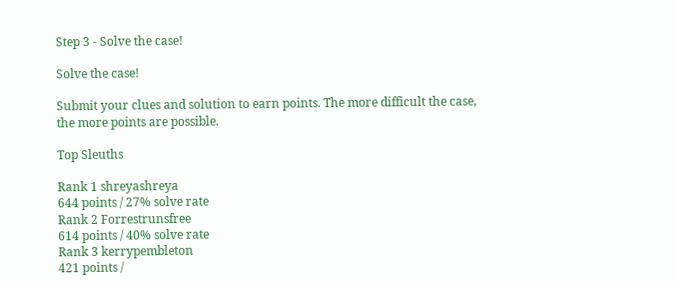Step 3 - Solve the case!

Solve the case!

Submit your clues and solution to earn points. The more difficult the case, the more points are possible.

Top Sleuths

Rank 1 shreyashreya
644 points / 27% solve rate
Rank 2 Forrestrunsfree
614 points / 40% solve rate
Rank 3 kerrypembleton
421 points /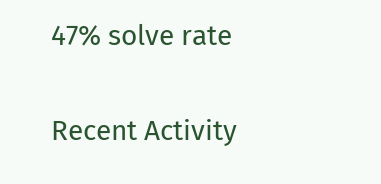47% solve rate

Recent Activity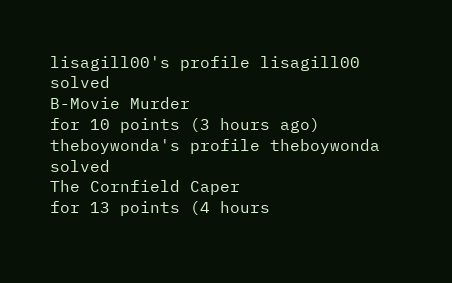lisagill00's profile lisagill00 solved
B-Movie Murder
for 10 points (3 hours ago)
theboywonda's profile theboywonda solved
The Cornfield Caper
for 13 points (4 hours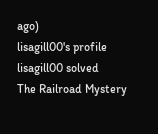ago)
lisagill00's profile lisagill00 solved
The Railroad Mystery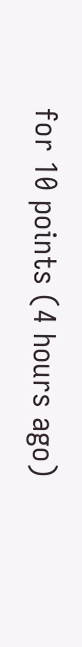for 10 points (4 hours ago)